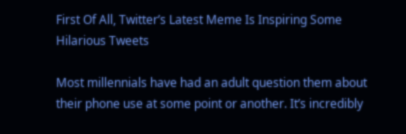First Of All, Twitter’s Latest Meme Is Inspiring Some Hilarious Tweets

Most millennials have had an adult question them about their phone use at some point or another. It’s incredibly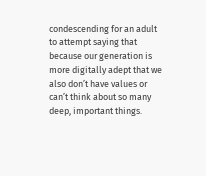condescending for an adult to attempt saying that because our generation is more digitally adept that we also don’t have values or can’t think about so many deep, important things.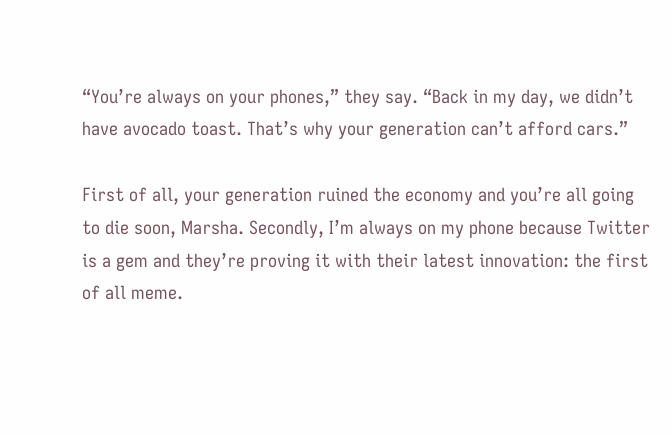“You’re always on your phones,” they say. “Back in my day, we didn’t have avocado toast. That’s why your generation can’t afford cars.”

First of all, your generation ruined the economy and you’re all going to die soon, Marsha. Secondly, I’m always on my phone because Twitter is a gem and they’re proving it with their latest innovation: the first of all meme.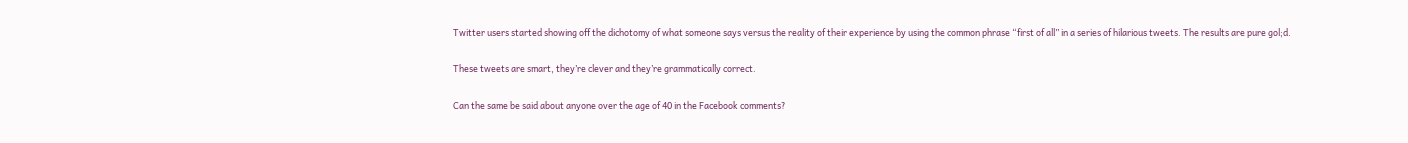Twitter users started showing off the dichotomy of what someone says versus the reality of their experience by using the common phrase “first of all” in a series of hilarious tweets. The results are pure gol;d.

These tweets are smart, they’re clever and they’re grammatically correct.

Can the same be said about anyone over the age of 40 in the Facebook comments?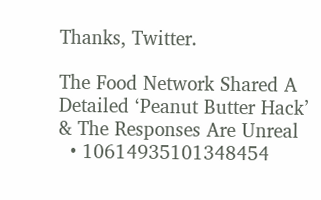Thanks, Twitter.

The Food Network Shared A Detailed ‘Peanut Butter Hack’ & The Responses Are Unreal
  • 10614935101348454